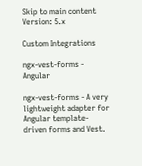Skip to main content
Version: 5.x

Custom Integrations

ngx-vest-forms - Angular

ngx-vest-forms - A very lightweight adapter for Angular template-driven forms and Vest.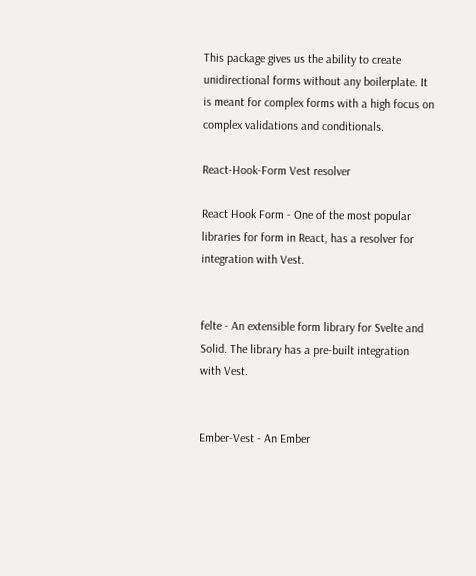This package gives us the ability to create unidirectional forms without any boilerplate. It is meant for complex forms with a high focus on complex validations and conditionals.

React-Hook-Form Vest resolver

React Hook Form - One of the most popular libraries for form in React, has a resolver for integration with Vest.


felte - An extensible form library for Svelte and Solid. The library has a pre-built integration with Vest.


Ember-Vest - An Ember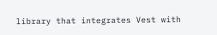library that integrates Vest with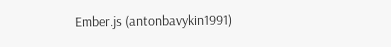Ember.js (antonbavykin1991)